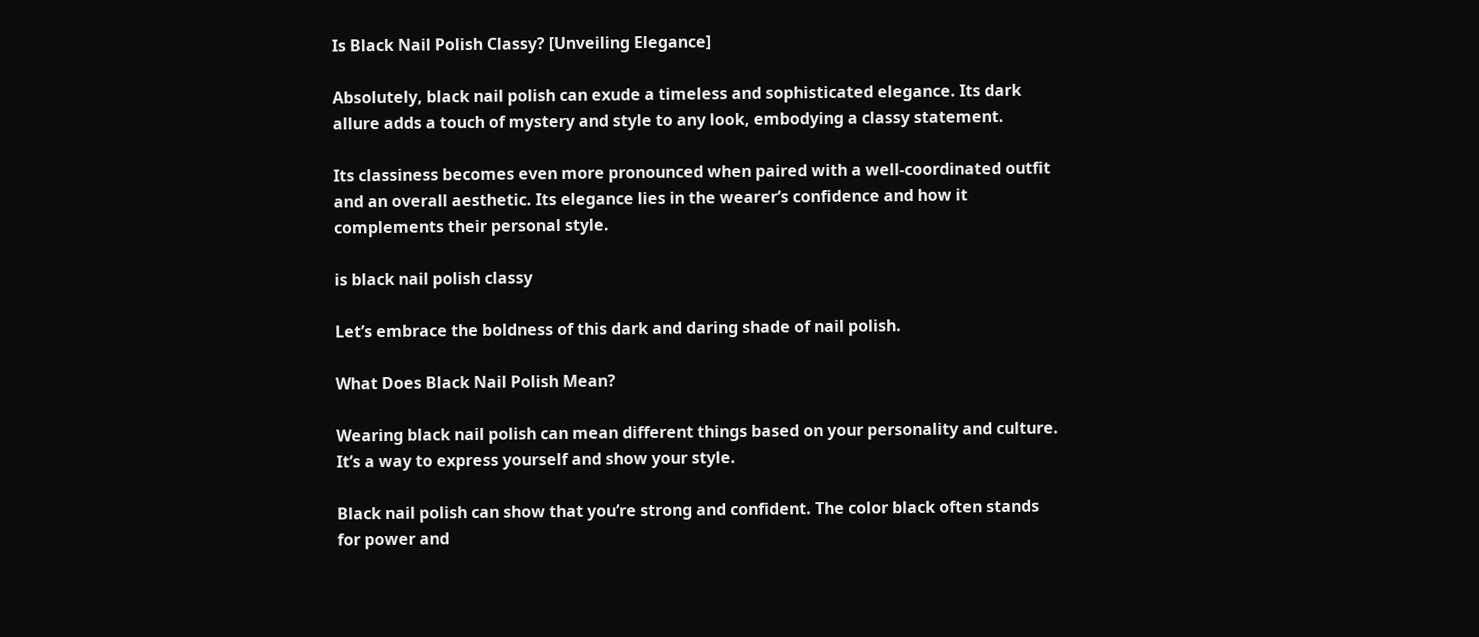Is Black Nail Polish Classy? [Unveiling Elegance]

Absolutely, black nail polish can exude a timeless and sophisticated elegance. Its dark allure adds a touch of mystery and style to any look, embodying a classy statement.

Its classiness becomes even more pronounced when paired with a well-coordinated outfit and an overall aesthetic. Its elegance lies in the wearer’s confidence and how it complements their personal style.

is black nail polish classy

Let’s embrace the boldness of this dark and daring shade of nail polish.

What Does Black Nail Polish Mean?

Wearing black nail polish can mean different things based on your personality and culture. It’s a way to express yourself and show your style.

Black nail polish can show that you’re strong and confident. The color black often stands for power and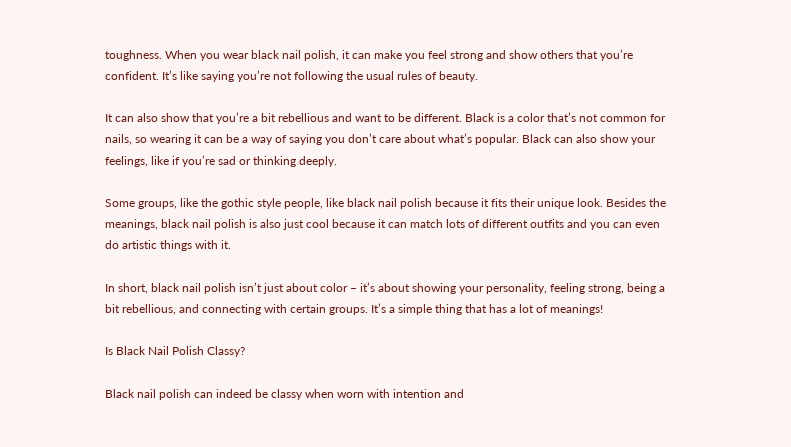toughness. When you wear black nail polish, it can make you feel strong and show others that you’re confident. It’s like saying you’re not following the usual rules of beauty.

It can also show that you’re a bit rebellious and want to be different. Black is a color that’s not common for nails, so wearing it can be a way of saying you don’t care about what’s popular. Black can also show your feelings, like if you’re sad or thinking deeply.

Some groups, like the gothic style people, like black nail polish because it fits their unique look. Besides the meanings, black nail polish is also just cool because it can match lots of different outfits and you can even do artistic things with it.

In short, black nail polish isn’t just about color – it’s about showing your personality, feeling strong, being a bit rebellious, and connecting with certain groups. It’s a simple thing that has a lot of meanings!

Is Black Nail Polish Classy?

Black nail polish can indeed be classy when worn with intention and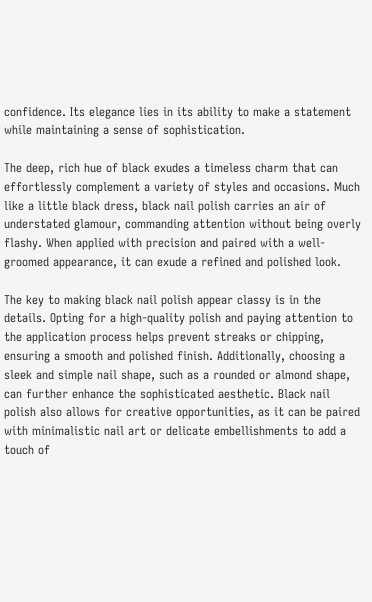confidence. Its elegance lies in its ability to make a statement while maintaining a sense of sophistication.

The deep, rich hue of black exudes a timeless charm that can effortlessly complement a variety of styles and occasions. Much like a little black dress, black nail polish carries an air of understated glamour, commanding attention without being overly flashy. When applied with precision and paired with a well-groomed appearance, it can exude a refined and polished look.

The key to making black nail polish appear classy is in the details. Opting for a high-quality polish and paying attention to the application process helps prevent streaks or chipping, ensuring a smooth and polished finish. Additionally, choosing a sleek and simple nail shape, such as a rounded or almond shape, can further enhance the sophisticated aesthetic. Black nail polish also allows for creative opportunities, as it can be paired with minimalistic nail art or delicate embellishments to add a touch of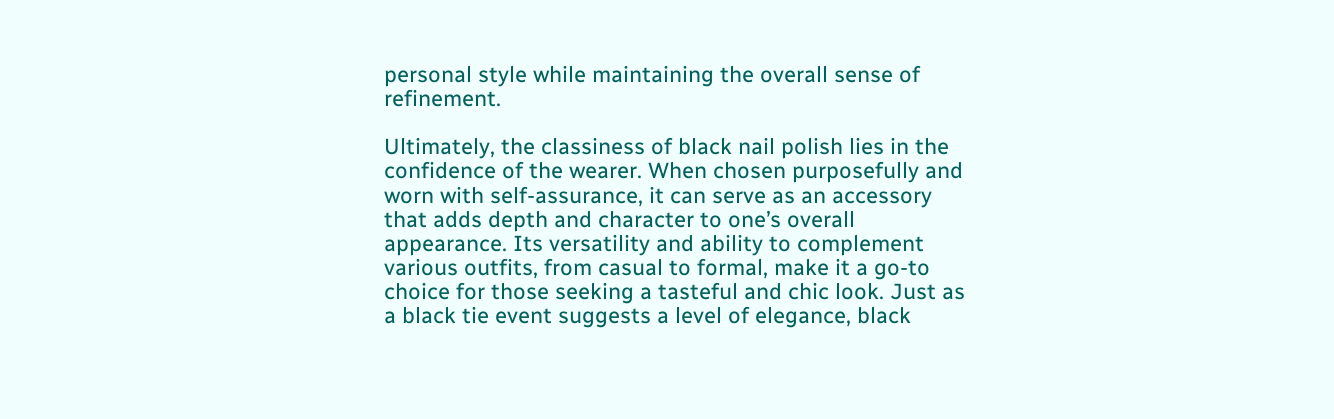personal style while maintaining the overall sense of refinement.

Ultimately, the classiness of black nail polish lies in the confidence of the wearer. When chosen purposefully and worn with self-assurance, it can serve as an accessory that adds depth and character to one’s overall appearance. Its versatility and ability to complement various outfits, from casual to formal, make it a go-to choice for those seeking a tasteful and chic look. Just as a black tie event suggests a level of elegance, black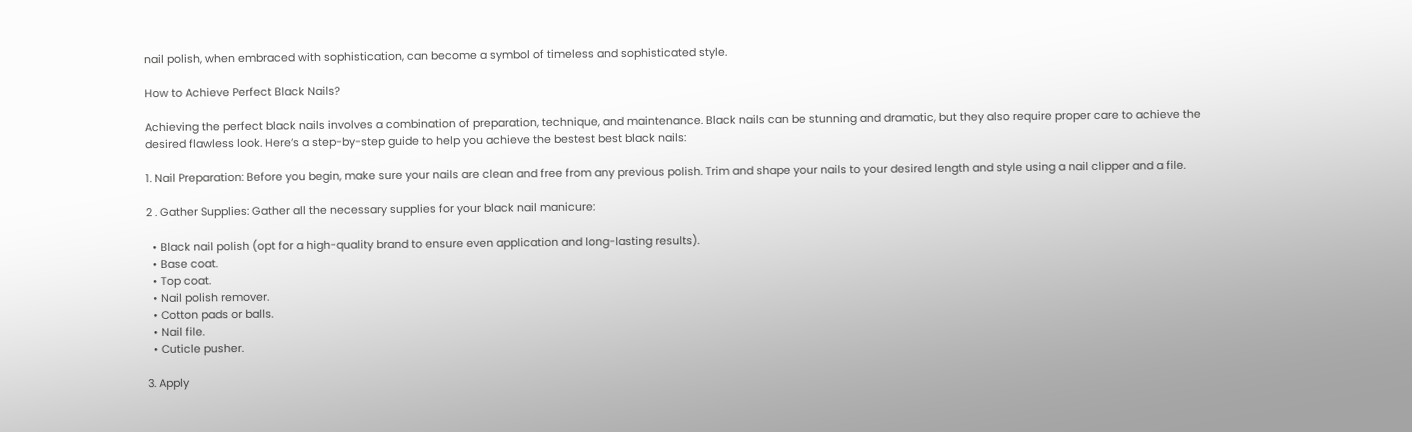nail polish, when embraced with sophistication, can become a symbol of timeless and sophisticated style.

How to Achieve Perfect Black Nails?

Achieving the perfect black nails involves a combination of preparation, technique, and maintenance. Black nails can be stunning and dramatic, but they also require proper care to achieve the desired flawless look. Here’s a step-by-step guide to help you achieve the bestest best black nails:

1. Nail Preparation: Before you begin, make sure your nails are clean and free from any previous polish. Trim and shape your nails to your desired length and style using a nail clipper and a file.

2 . Gather Supplies: Gather all the necessary supplies for your black nail manicure:

  • Black nail polish (opt for a high-quality brand to ensure even application and long-lasting results).
  • Base coat.
  • Top coat.
  • Nail polish remover.
  • Cotton pads or balls.
  • Nail file.
  • Cuticle pusher.

3. Apply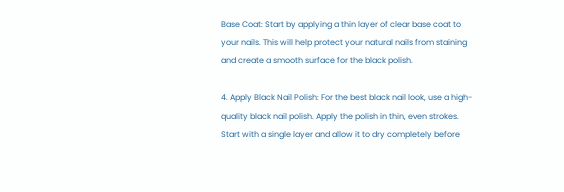Base Coat: Start by applying a thin layer of clear base coat to your nails. This will help protect your natural nails from staining and create a smooth surface for the black polish.

4. Apply Black Nail Polish: For the best black nail look, use a high-quality black nail polish. Apply the polish in thin, even strokes. Start with a single layer and allow it to dry completely before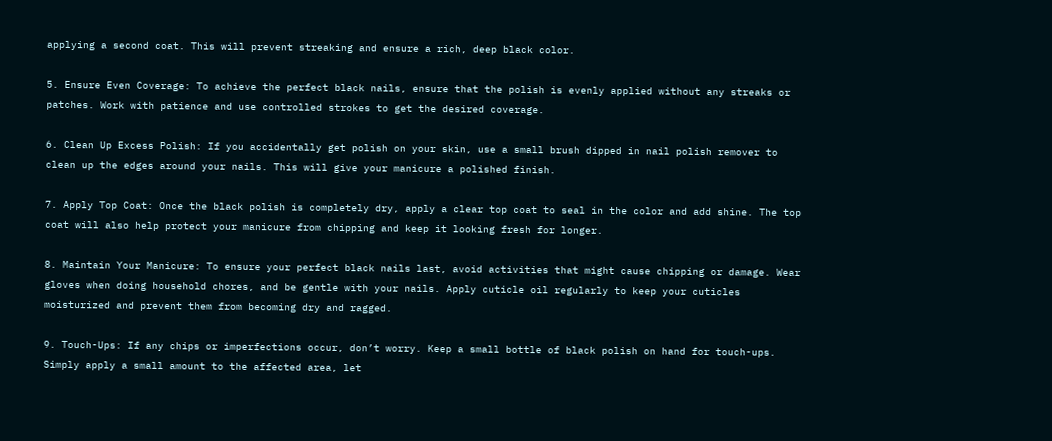applying a second coat. This will prevent streaking and ensure a rich, deep black color.

5. Ensure Even Coverage: To achieve the perfect black nails, ensure that the polish is evenly applied without any streaks or patches. Work with patience and use controlled strokes to get the desired coverage.

6. Clean Up Excess Polish: If you accidentally get polish on your skin, use a small brush dipped in nail polish remover to clean up the edges around your nails. This will give your manicure a polished finish.

7. Apply Top Coat: Once the black polish is completely dry, apply a clear top coat to seal in the color and add shine. The top coat will also help protect your manicure from chipping and keep it looking fresh for longer.

8. Maintain Your Manicure: To ensure your perfect black nails last, avoid activities that might cause chipping or damage. Wear gloves when doing household chores, and be gentle with your nails. Apply cuticle oil regularly to keep your cuticles moisturized and prevent them from becoming dry and ragged.

9. Touch-Ups: If any chips or imperfections occur, don’t worry. Keep a small bottle of black polish on hand for touch-ups. Simply apply a small amount to the affected area, let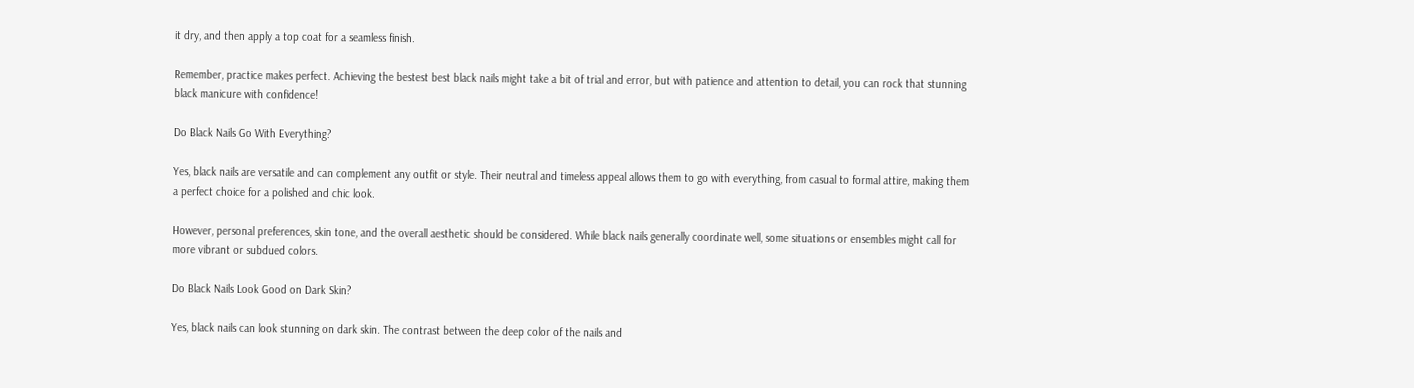it dry, and then apply a top coat for a seamless finish.

Remember, practice makes perfect. Achieving the bestest best black nails might take a bit of trial and error, but with patience and attention to detail, you can rock that stunning black manicure with confidence!

Do Black Nails Go With Everything?

Yes, black nails are versatile and can complement any outfit or style. Their neutral and timeless appeal allows them to go with everything, from casual to formal attire, making them a perfect choice for a polished and chic look.

However, personal preferences, skin tone, and the overall aesthetic should be considered. While black nails generally coordinate well, some situations or ensembles might call for more vibrant or subdued colors.

Do Black Nails Look Good on Dark Skin?

Yes, black nails can look stunning on dark skin. The contrast between the deep color of the nails and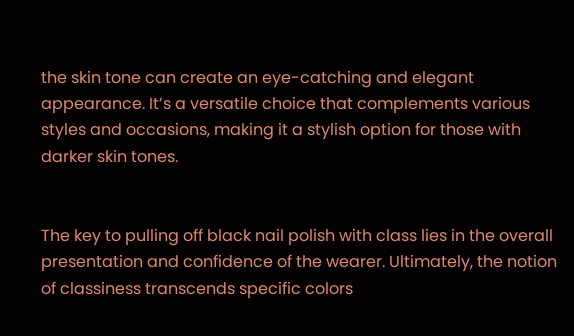the skin tone can create an eye-catching and elegant appearance. It’s a versatile choice that complements various styles and occasions, making it a stylish option for those with darker skin tones.


The key to pulling off black nail polish with class lies in the overall presentation and confidence of the wearer. Ultimately, the notion of classiness transcends specific colors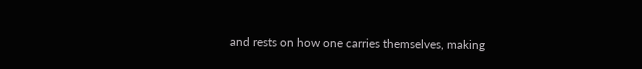and rests on how one carries themselves, making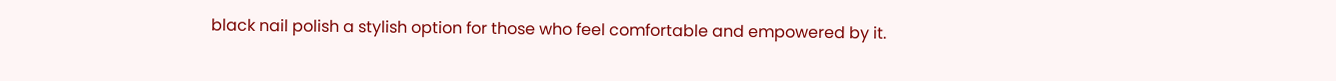black nail polish a stylish option for those who feel comfortable and empowered by it.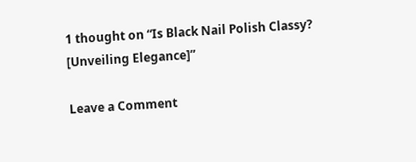1 thought on “Is Black Nail Polish Classy? [Unveiling Elegance]”

Leave a Comment